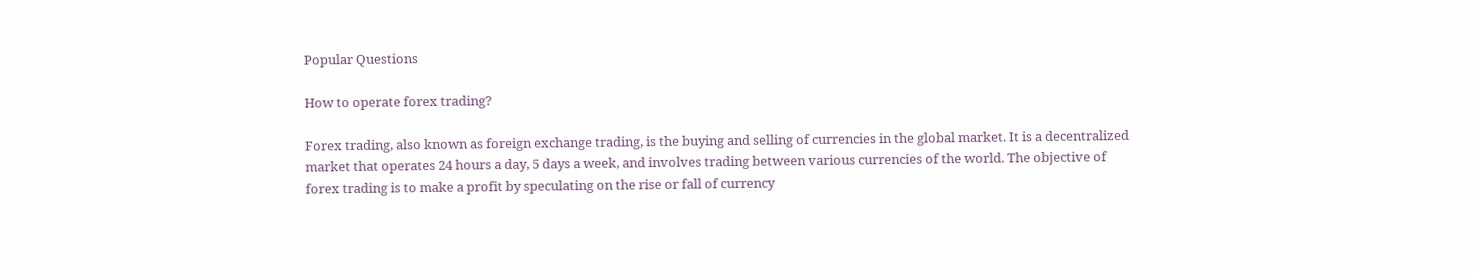Popular Questions

How to operate forex trading?

Forex trading, also known as foreign exchange trading, is the buying and selling of currencies in the global market. It is a decentralized market that operates 24 hours a day, 5 days a week, and involves trading between various currencies of the world. The objective of forex trading is to make a profit by speculating on the rise or fall of currency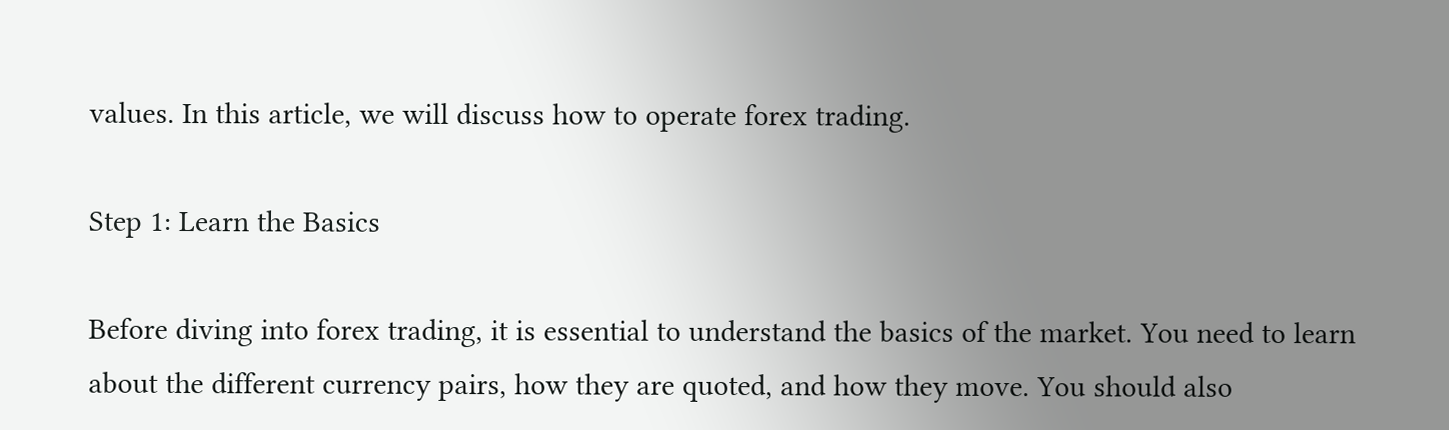values. In this article, we will discuss how to operate forex trading.

Step 1: Learn the Basics

Before diving into forex trading, it is essential to understand the basics of the market. You need to learn about the different currency pairs, how they are quoted, and how they move. You should also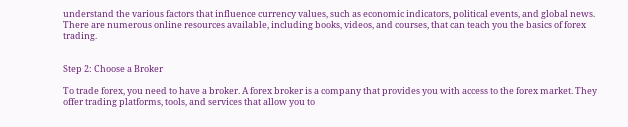understand the various factors that influence currency values, such as economic indicators, political events, and global news. There are numerous online resources available, including books, videos, and courses, that can teach you the basics of forex trading.


Step 2: Choose a Broker

To trade forex, you need to have a broker. A forex broker is a company that provides you with access to the forex market. They offer trading platforms, tools, and services that allow you to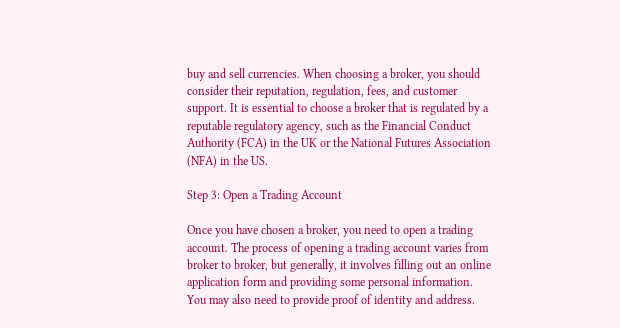buy and sell currencies. When choosing a broker, you should consider their reputation, regulation, fees, and customer support. It is essential to choose a broker that is regulated by a reputable regulatory agency, such as the Financial Conduct Authority (FCA) in the UK or the National Futures Association (NFA) in the US.

Step 3: Open a Trading Account

Once you have chosen a broker, you need to open a trading account. The process of opening a trading account varies from broker to broker, but generally, it involves filling out an online application form and providing some personal information. You may also need to provide proof of identity and address.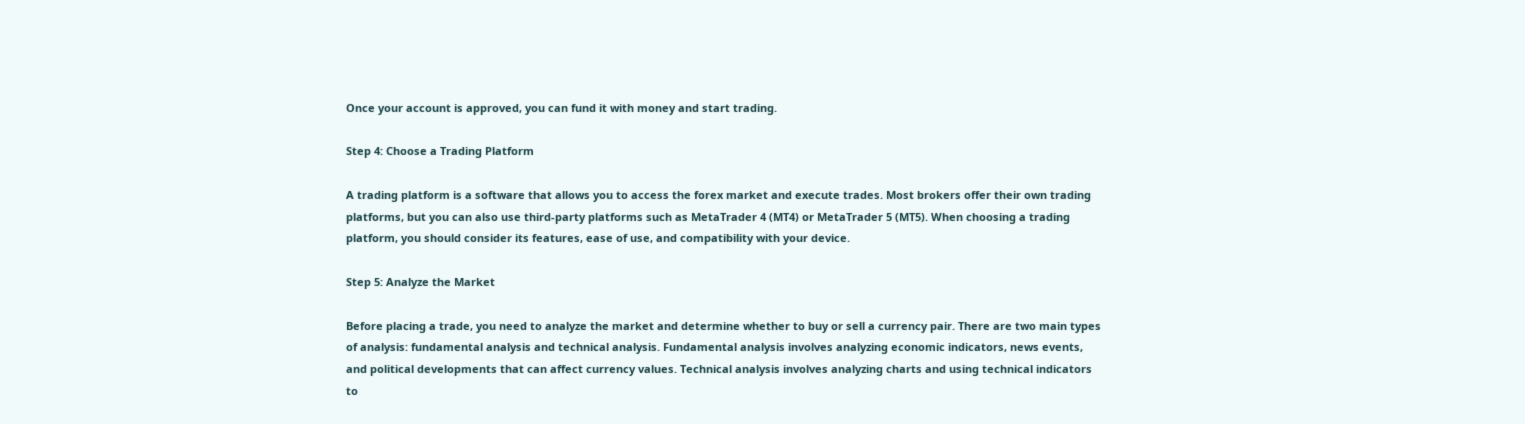Once your account is approved, you can fund it with money and start trading.

Step 4: Choose a Trading Platform

A trading platform is a software that allows you to access the forex market and execute trades. Most brokers offer their own trading platforms, but you can also use third-party platforms such as MetaTrader 4 (MT4) or MetaTrader 5 (MT5). When choosing a trading platform, you should consider its features, ease of use, and compatibility with your device.

Step 5: Analyze the Market

Before placing a trade, you need to analyze the market and determine whether to buy or sell a currency pair. There are two main types of analysis: fundamental analysis and technical analysis. Fundamental analysis involves analyzing economic indicators, news events, and political developments that can affect currency values. Technical analysis involves analyzing charts and using technical indicators to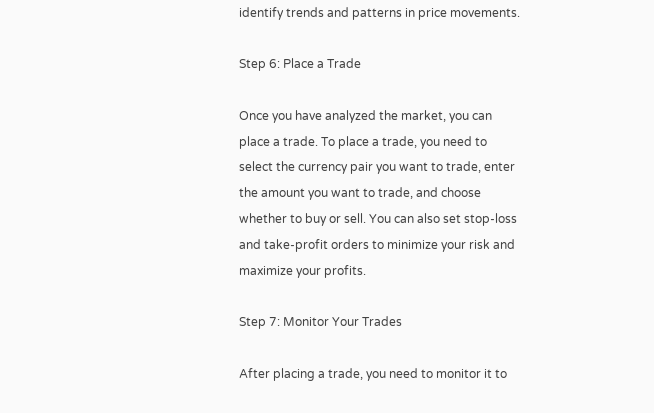identify trends and patterns in price movements.

Step 6: Place a Trade

Once you have analyzed the market, you can place a trade. To place a trade, you need to select the currency pair you want to trade, enter the amount you want to trade, and choose whether to buy or sell. You can also set stop-loss and take-profit orders to minimize your risk and maximize your profits.

Step 7: Monitor Your Trades

After placing a trade, you need to monitor it to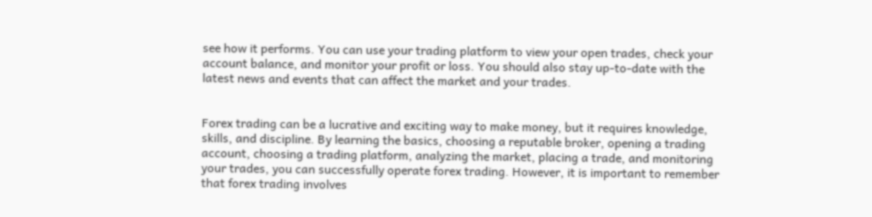see how it performs. You can use your trading platform to view your open trades, check your account balance, and monitor your profit or loss. You should also stay up-to-date with the latest news and events that can affect the market and your trades.


Forex trading can be a lucrative and exciting way to make money, but it requires knowledge, skills, and discipline. By learning the basics, choosing a reputable broker, opening a trading account, choosing a trading platform, analyzing the market, placing a trade, and monitoring your trades, you can successfully operate forex trading. However, it is important to remember that forex trading involves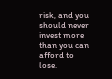risk, and you should never invest more than you can afford to lose.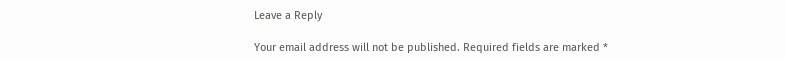Leave a Reply

Your email address will not be published. Required fields are marked *